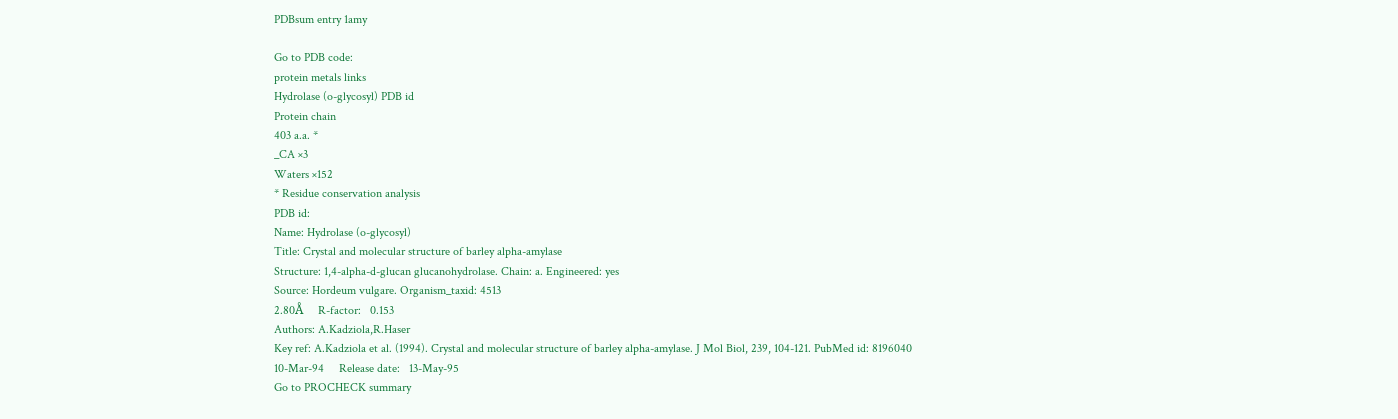PDBsum entry 1amy

Go to PDB code:
protein metals links
Hydrolase (o-glycosyl) PDB id
Protein chain
403 a.a. *
_CA ×3
Waters ×152
* Residue conservation analysis
PDB id:
Name: Hydrolase (o-glycosyl)
Title: Crystal and molecular structure of barley alpha-amylase
Structure: 1,4-alpha-d-glucan glucanohydrolase. Chain: a. Engineered: yes
Source: Hordeum vulgare. Organism_taxid: 4513
2.80Å     R-factor:   0.153
Authors: A.Kadziola,R.Haser
Key ref: A.Kadziola et al. (1994). Crystal and molecular structure of barley alpha-amylase. J Mol Biol, 239, 104-121. PubMed id: 8196040
10-Mar-94     Release date:   13-May-95
Go to PROCHECK summary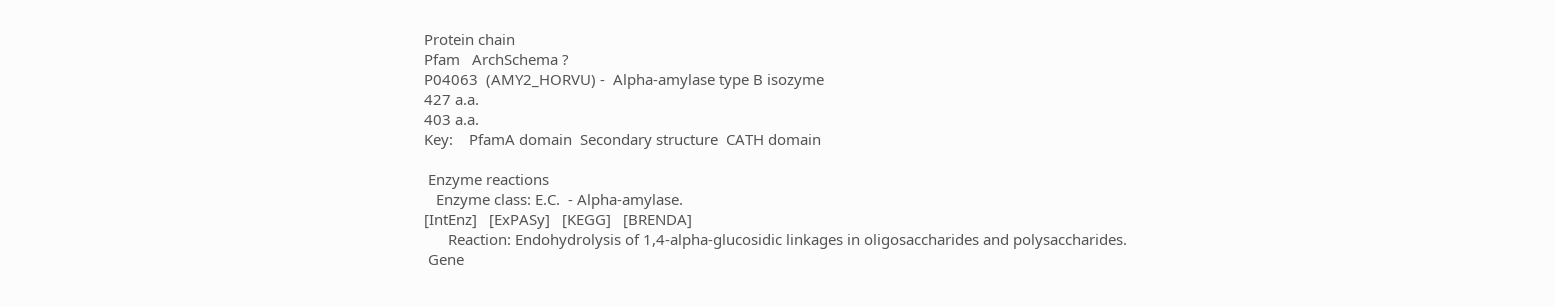Protein chain
Pfam   ArchSchema ?
P04063  (AMY2_HORVU) -  Alpha-amylase type B isozyme
427 a.a.
403 a.a.
Key:    PfamA domain  Secondary structure  CATH domain

 Enzyme reactions
   Enzyme class: E.C.  - Alpha-amylase.
[IntEnz]   [ExPASy]   [KEGG]   [BRENDA]
      Reaction: Endohydrolysis of 1,4-alpha-glucosidic linkages in oligosaccharides and polysaccharides.
 Gene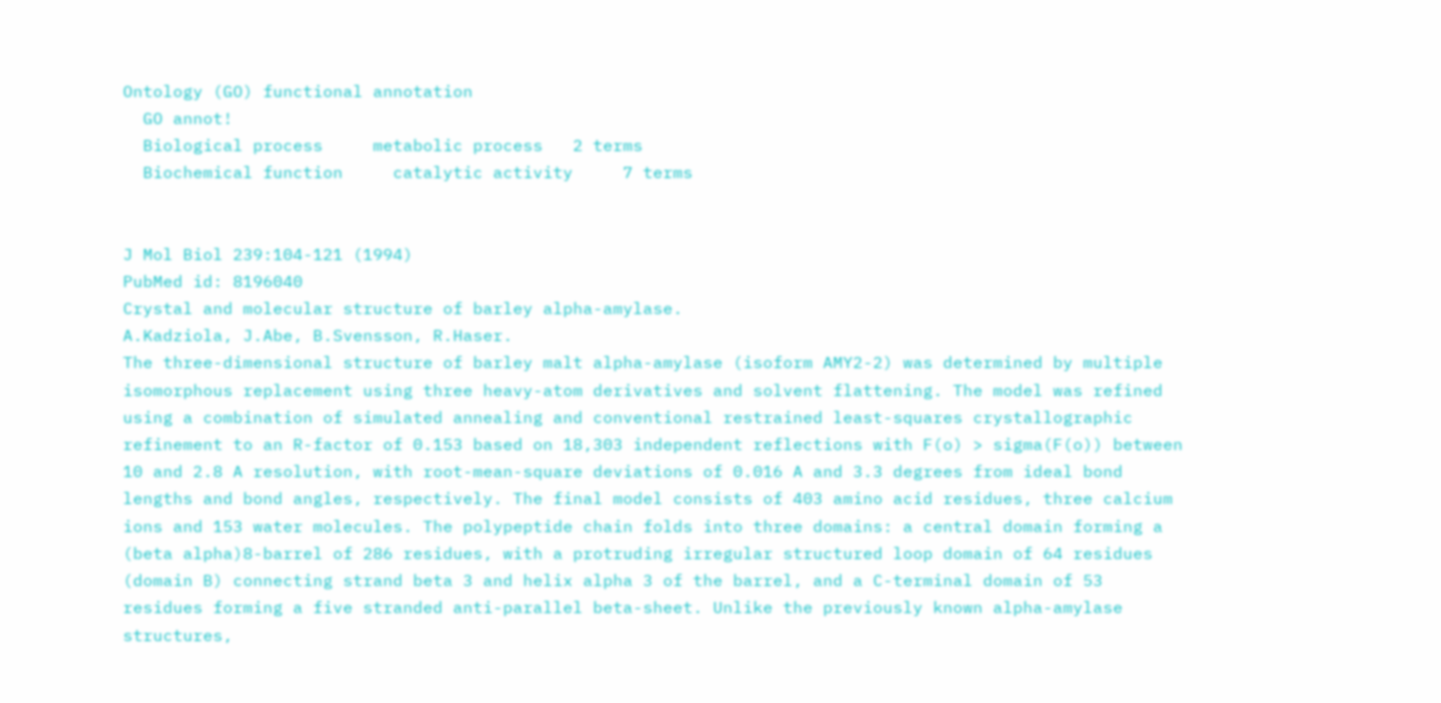Ontology (GO) functional annotation
  GO annot!
  Biological process     metabolic process   2 terms
  Biochemical function     catalytic activity     7 terms


J Mol Biol 239:104-121 (1994)
PubMed id: 8196040
Crystal and molecular structure of barley alpha-amylase.
A.Kadziola, J.Abe, B.Svensson, R.Haser.
The three-dimensional structure of barley malt alpha-amylase (isoform AMY2-2) was determined by multiple isomorphous replacement using three heavy-atom derivatives and solvent flattening. The model was refined using a combination of simulated annealing and conventional restrained least-squares crystallographic refinement to an R-factor of 0.153 based on 18,303 independent reflections with F(o) > sigma(F(o)) between 10 and 2.8 A resolution, with root-mean-square deviations of 0.016 A and 3.3 degrees from ideal bond lengths and bond angles, respectively. The final model consists of 403 amino acid residues, three calcium ions and 153 water molecules. The polypeptide chain folds into three domains: a central domain forming a (beta alpha)8-barrel of 286 residues, with a protruding irregular structured loop domain of 64 residues (domain B) connecting strand beta 3 and helix alpha 3 of the barrel, and a C-terminal domain of 53 residues forming a five stranded anti-parallel beta-sheet. Unlike the previously known alpha-amylase structures,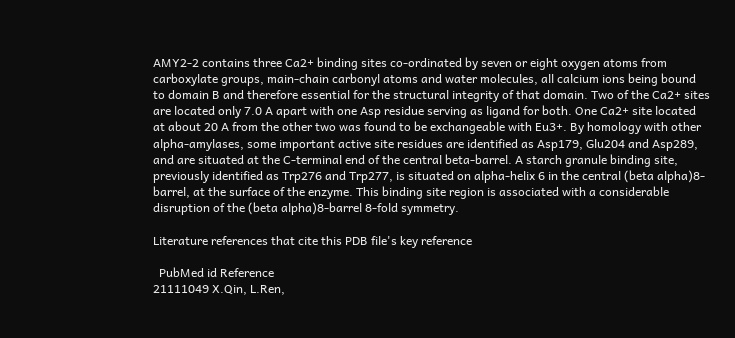AMY2-2 contains three Ca2+ binding sites co-ordinated by seven or eight oxygen atoms from carboxylate groups, main-chain carbonyl atoms and water molecules, all calcium ions being bound to domain B and therefore essential for the structural integrity of that domain. Two of the Ca2+ sites are located only 7.0 A apart with one Asp residue serving as ligand for both. One Ca2+ site located at about 20 A from the other two was found to be exchangeable with Eu3+. By homology with other alpha-amylases, some important active site residues are identified as Asp179, Glu204 and Asp289, and are situated at the C-terminal end of the central beta-barrel. A starch granule binding site, previously identified as Trp276 and Trp277, is situated on alpha-helix 6 in the central (beta alpha)8-barrel, at the surface of the enzyme. This binding site region is associated with a considerable disruption of the (beta alpha)8-barrel 8-fold symmetry.

Literature references that cite this PDB file's key reference

  PubMed id Reference
21111049 X.Qin, L.Ren,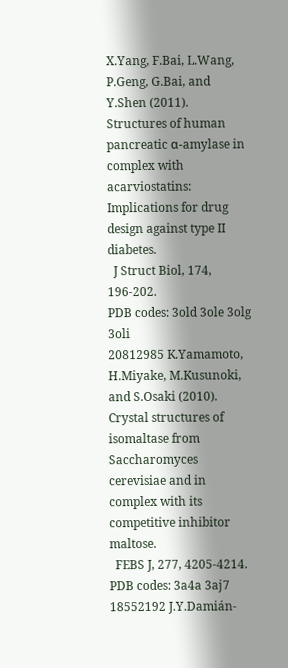X.Yang, F.Bai, L.Wang, P.Geng, G.Bai, and Y.Shen (2011).
Structures of human pancreatic α-amylase in complex with acarviostatins: Implications for drug design against type II diabetes.
  J Struct Biol, 174, 196-202.
PDB codes: 3old 3ole 3olg 3oli
20812985 K.Yamamoto, H.Miyake, M.Kusunoki, and S.Osaki (2010).
Crystal structures of isomaltase from Saccharomyces cerevisiae and in complex with its competitive inhibitor maltose.
  FEBS J, 277, 4205-4214.
PDB codes: 3a4a 3aj7
18552192 J.Y.Damián-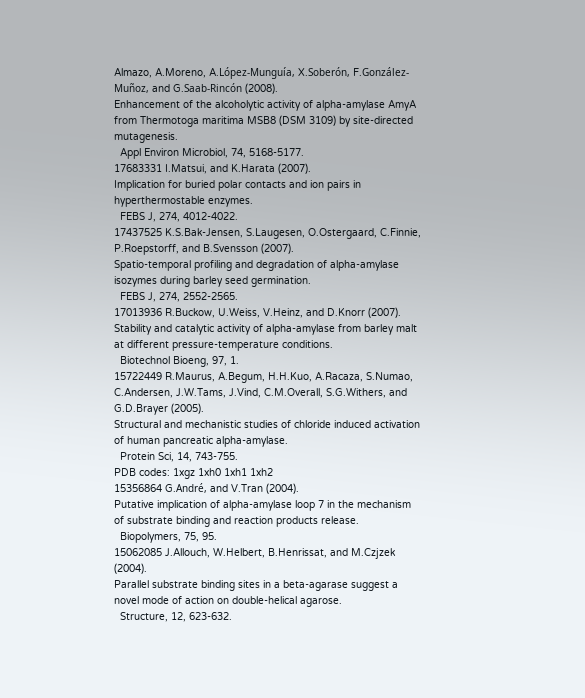Almazo, A.Moreno, A.López-Munguía, X.Soberón, F.González-Muñoz, and G.Saab-Rincón (2008).
Enhancement of the alcoholytic activity of alpha-amylase AmyA from Thermotoga maritima MSB8 (DSM 3109) by site-directed mutagenesis.
  Appl Environ Microbiol, 74, 5168-5177.
17683331 I.Matsui, and K.Harata (2007).
Implication for buried polar contacts and ion pairs in hyperthermostable enzymes.
  FEBS J, 274, 4012-4022.
17437525 K.S.Bak-Jensen, S.Laugesen, O.Ostergaard, C.Finnie, P.Roepstorff, and B.Svensson (2007).
Spatio-temporal profiling and degradation of alpha-amylase isozymes during barley seed germination.
  FEBS J, 274, 2552-2565.
17013936 R.Buckow, U.Weiss, V.Heinz, and D.Knorr (2007).
Stability and catalytic activity of alpha-amylase from barley malt at different pressure-temperature conditions.
  Biotechnol Bioeng, 97, 1.
15722449 R.Maurus, A.Begum, H.H.Kuo, A.Racaza, S.Numao, C.Andersen, J.W.Tams, J.Vind, C.M.Overall, S.G.Withers, and G.D.Brayer (2005).
Structural and mechanistic studies of chloride induced activation of human pancreatic alpha-amylase.
  Protein Sci, 14, 743-755.
PDB codes: 1xgz 1xh0 1xh1 1xh2
15356864 G.André, and V.Tran (2004).
Putative implication of alpha-amylase loop 7 in the mechanism of substrate binding and reaction products release.
  Biopolymers, 75, 95.
15062085 J.Allouch, W.Helbert, B.Henrissat, and M.Czjzek (2004).
Parallel substrate binding sites in a beta-agarase suggest a novel mode of action on double-helical agarose.
  Structure, 12, 623-632.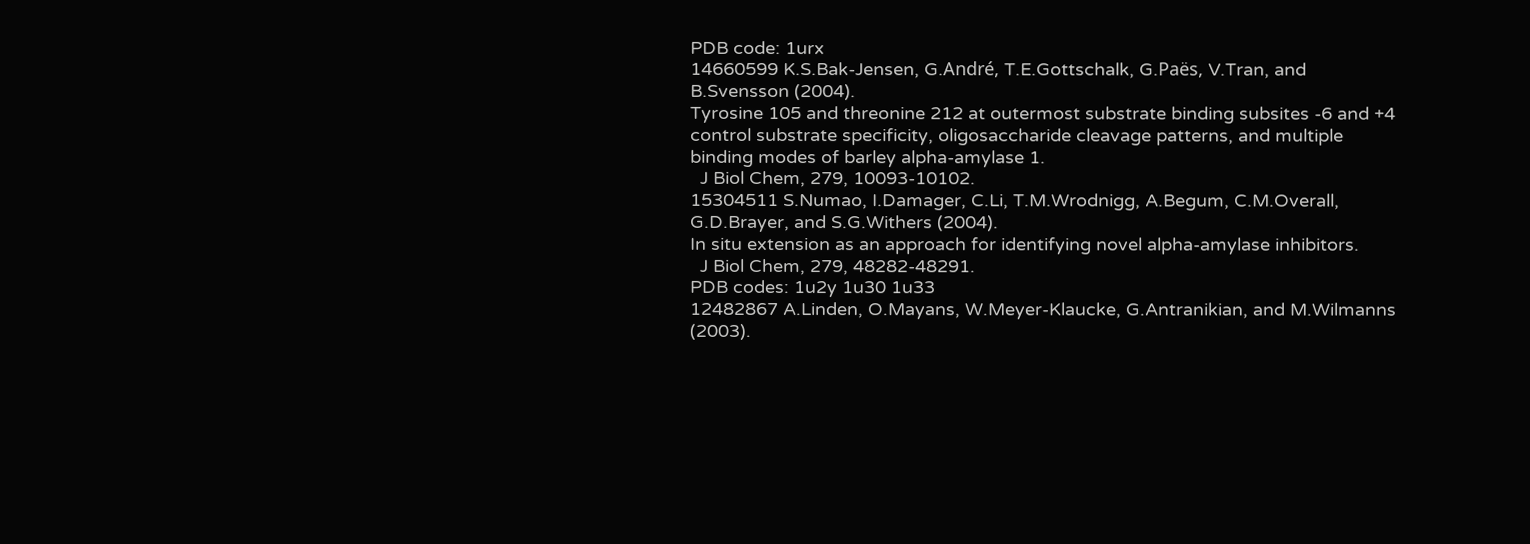PDB code: 1urx
14660599 K.S.Bak-Jensen, G.André, T.E.Gottschalk, G.Paës, V.Tran, and B.Svensson (2004).
Tyrosine 105 and threonine 212 at outermost substrate binding subsites -6 and +4 control substrate specificity, oligosaccharide cleavage patterns, and multiple binding modes of barley alpha-amylase 1.
  J Biol Chem, 279, 10093-10102.
15304511 S.Numao, I.Damager, C.Li, T.M.Wrodnigg, A.Begum, C.M.Overall, G.D.Brayer, and S.G.Withers (2004).
In situ extension as an approach for identifying novel alpha-amylase inhibitors.
  J Biol Chem, 279, 48282-48291.
PDB codes: 1u2y 1u30 1u33
12482867 A.Linden, O.Mayans, W.Meyer-Klaucke, G.Antranikian, and M.Wilmanns (2003).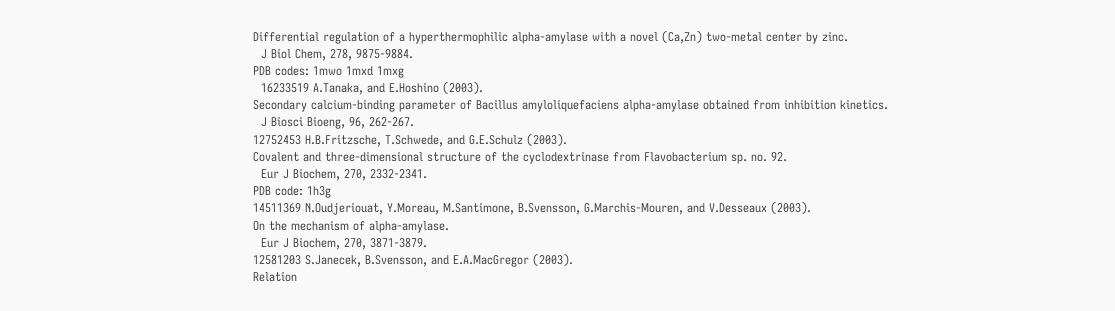Differential regulation of a hyperthermophilic alpha-amylase with a novel (Ca,Zn) two-metal center by zinc.
  J Biol Chem, 278, 9875-9884.
PDB codes: 1mwo 1mxd 1mxg
  16233519 A.Tanaka, and E.Hoshino (2003).
Secondary calcium-binding parameter of Bacillus amyloliquefaciens alpha-amylase obtained from inhibition kinetics.
  J Biosci Bioeng, 96, 262-267.
12752453 H.B.Fritzsche, T.Schwede, and G.E.Schulz (2003).
Covalent and three-dimensional structure of the cyclodextrinase from Flavobacterium sp. no. 92.
  Eur J Biochem, 270, 2332-2341.
PDB code: 1h3g
14511369 N.Oudjeriouat, Y.Moreau, M.Santimone, B.Svensson, G.Marchis-Mouren, and V.Desseaux (2003).
On the mechanism of alpha-amylase.
  Eur J Biochem, 270, 3871-3879.
12581203 S.Janecek, B.Svensson, and E.A.MacGregor (2003).
Relation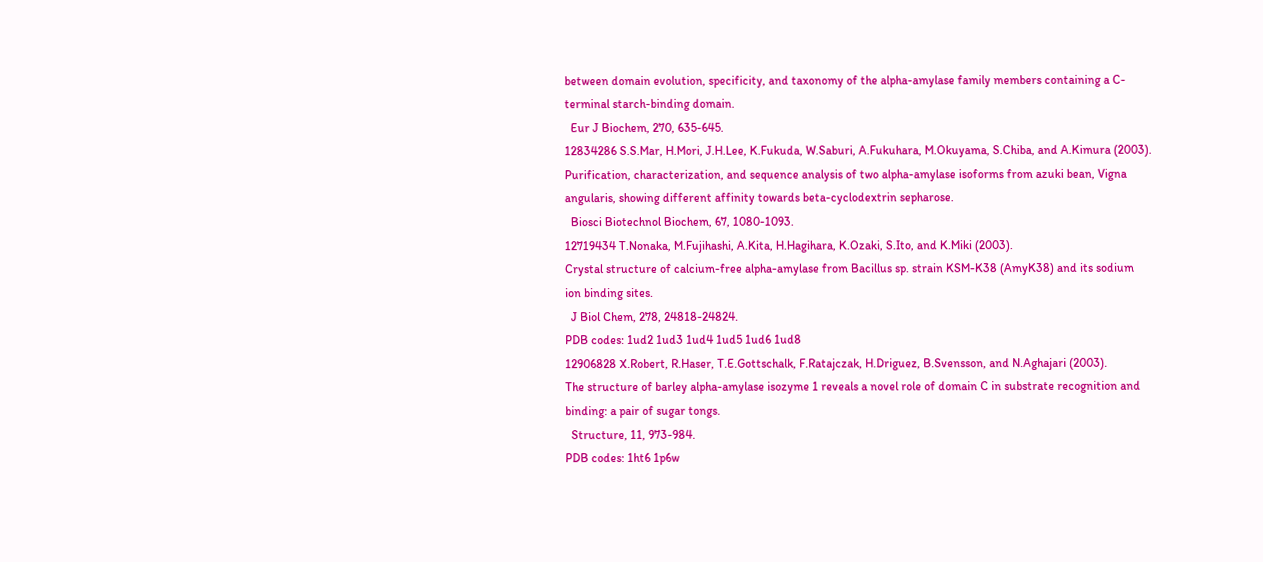between domain evolution, specificity, and taxonomy of the alpha-amylase family members containing a C-terminal starch-binding domain.
  Eur J Biochem, 270, 635-645.
12834286 S.S.Mar, H.Mori, J.H.Lee, K.Fukuda, W.Saburi, A.Fukuhara, M.Okuyama, S.Chiba, and A.Kimura (2003).
Purification, characterization, and sequence analysis of two alpha-amylase isoforms from azuki bean, Vigna angularis, showing different affinity towards beta-cyclodextrin sepharose.
  Biosci Biotechnol Biochem, 67, 1080-1093.
12719434 T.Nonaka, M.Fujihashi, A.Kita, H.Hagihara, K.Ozaki, S.Ito, and K.Miki (2003).
Crystal structure of calcium-free alpha-amylase from Bacillus sp. strain KSM-K38 (AmyK38) and its sodium ion binding sites.
  J Biol Chem, 278, 24818-24824.
PDB codes: 1ud2 1ud3 1ud4 1ud5 1ud6 1ud8
12906828 X.Robert, R.Haser, T.E.Gottschalk, F.Ratajczak, H.Driguez, B.Svensson, and N.Aghajari (2003).
The structure of barley alpha-amylase isozyme 1 reveals a novel role of domain C in substrate recognition and binding: a pair of sugar tongs.
  Structure, 11, 973-984.
PDB codes: 1ht6 1p6w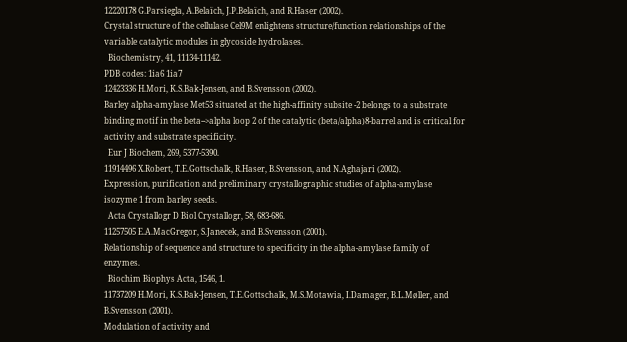12220178 G.Parsiegla, A.Belaïch, J.P.Belaïch, and R.Haser (2002).
Crystal structure of the cellulase Cel9M enlightens structure/function relationships of the variable catalytic modules in glycoside hydrolases.
  Biochemistry, 41, 11134-11142.
PDB codes: 1ia6 1ia7
12423336 H.Mori, K.S.Bak-Jensen, and B.Svensson (2002).
Barley alpha-amylase Met53 situated at the high-affinity subsite -2 belongs to a substrate binding motif in the beta-->alpha loop 2 of the catalytic (beta/alpha)8-barrel and is critical for activity and substrate specificity.
  Eur J Biochem, 269, 5377-5390.
11914496 X.Robert, T.E.Gottschalk, R.Haser, B.Svensson, and N.Aghajari (2002).
Expression, purification and preliminary crystallographic studies of alpha-amylase isozyme 1 from barley seeds.
  Acta Crystallogr D Biol Crystallogr, 58, 683-686.
11257505 E.A.MacGregor, S.Janecek, and B.Svensson (2001).
Relationship of sequence and structure to specificity in the alpha-amylase family of enzymes.
  Biochim Biophys Acta, 1546, 1.
11737209 H.Mori, K.S.Bak-Jensen, T.E.Gottschalk, M.S.Motawia, I.Damager, B.L.Møller, and B.Svensson (2001).
Modulation of activity and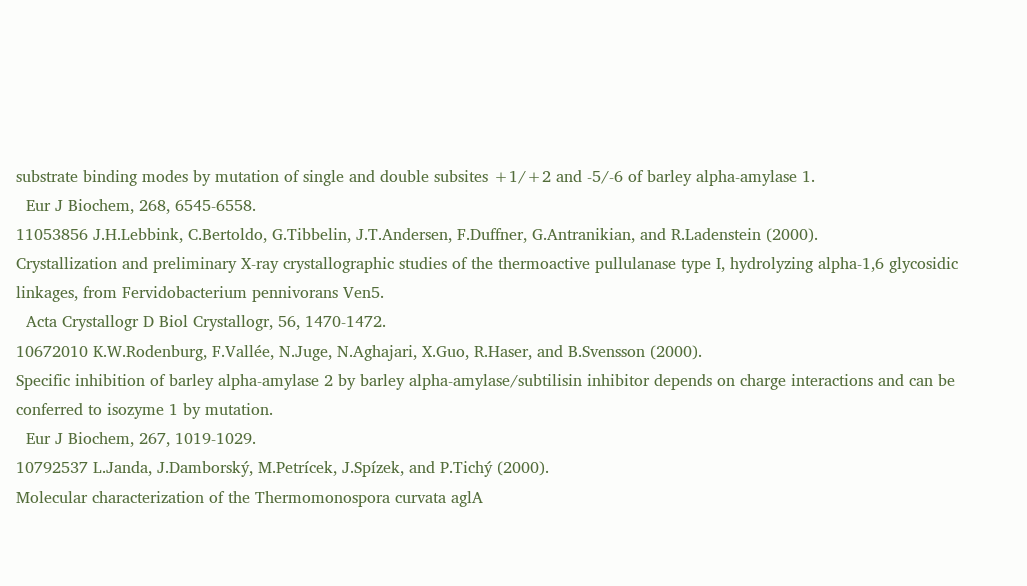substrate binding modes by mutation of single and double subsites +1/+2 and -5/-6 of barley alpha-amylase 1.
  Eur J Biochem, 268, 6545-6558.
11053856 J.H.Lebbink, C.Bertoldo, G.Tibbelin, J.T.Andersen, F.Duffner, G.Antranikian, and R.Ladenstein (2000).
Crystallization and preliminary X-ray crystallographic studies of the thermoactive pullulanase type I, hydrolyzing alpha-1,6 glycosidic linkages, from Fervidobacterium pennivorans Ven5.
  Acta Crystallogr D Biol Crystallogr, 56, 1470-1472.
10672010 K.W.Rodenburg, F.Vallée, N.Juge, N.Aghajari, X.Guo, R.Haser, and B.Svensson (2000).
Specific inhibition of barley alpha-amylase 2 by barley alpha-amylase/subtilisin inhibitor depends on charge interactions and can be conferred to isozyme 1 by mutation.
  Eur J Biochem, 267, 1019-1029.
10792537 L.Janda, J.Damborský, M.Petrícek, J.Spízek, and P.Tichý (2000).
Molecular characterization of the Thermomonospora curvata aglA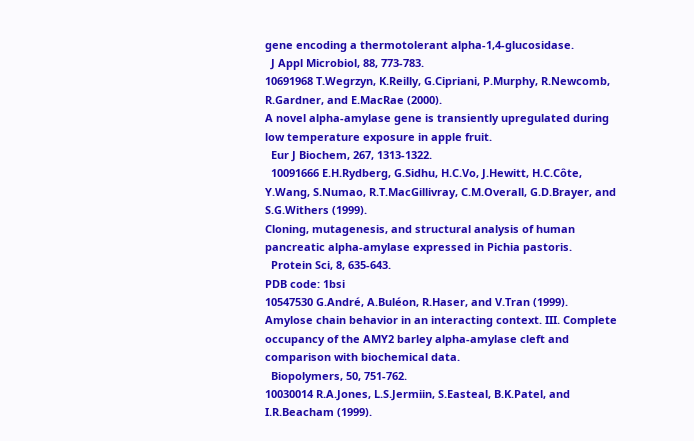gene encoding a thermotolerant alpha-1,4-glucosidase.
  J Appl Microbiol, 88, 773-783.
10691968 T.Wegrzyn, K.Reilly, G.Cipriani, P.Murphy, R.Newcomb, R.Gardner, and E.MacRae (2000).
A novel alpha-amylase gene is transiently upregulated during low temperature exposure in apple fruit.
  Eur J Biochem, 267, 1313-1322.
  10091666 E.H.Rydberg, G.Sidhu, H.C.Vo, J.Hewitt, H.C.Côte, Y.Wang, S.Numao, R.T.MacGillivray, C.M.Overall, G.D.Brayer, and S.G.Withers (1999).
Cloning, mutagenesis, and structural analysis of human pancreatic alpha-amylase expressed in Pichia pastoris.
  Protein Sci, 8, 635-643.
PDB code: 1bsi
10547530 G.André, A.Buléon, R.Haser, and V.Tran (1999).
Amylose chain behavior in an interacting context. III. Complete occupancy of the AMY2 barley alpha-amylase cleft and comparison with biochemical data.
  Biopolymers, 50, 751-762.
10030014 R.A.Jones, L.S.Jermiin, S.Easteal, B.K.Patel, and I.R.Beacham (1999).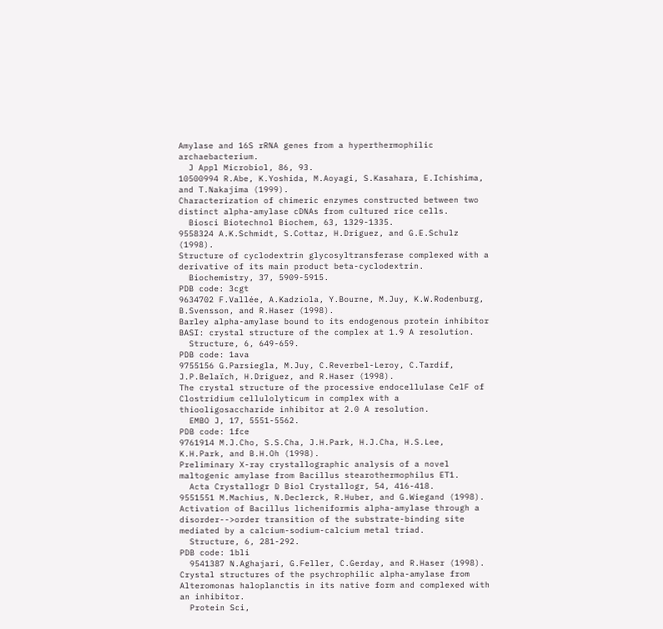Amylase and 16S rRNA genes from a hyperthermophilic archaebacterium.
  J Appl Microbiol, 86, 93.
10500994 R.Abe, K.Yoshida, M.Aoyagi, S.Kasahara, E.Ichishima, and T.Nakajima (1999).
Characterization of chimeric enzymes constructed between two distinct alpha-amylase cDNAs from cultured rice cells.
  Biosci Biotechnol Biochem, 63, 1329-1335.
9558324 A.K.Schmidt, S.Cottaz, H.Driguez, and G.E.Schulz (1998).
Structure of cyclodextrin glycosyltransferase complexed with a derivative of its main product beta-cyclodextrin.
  Biochemistry, 37, 5909-5915.
PDB code: 3cgt
9634702 F.Vallée, A.Kadziola, Y.Bourne, M.Juy, K.W.Rodenburg, B.Svensson, and R.Haser (1998).
Barley alpha-amylase bound to its endogenous protein inhibitor BASI: crystal structure of the complex at 1.9 A resolution.
  Structure, 6, 649-659.
PDB code: 1ava
9755156 G.Parsiegla, M.Juy, C.Reverbel-Leroy, C.Tardif, J.P.Belaïch, H.Driguez, and R.Haser (1998).
The crystal structure of the processive endocellulase CelF of Clostridium cellulolyticum in complex with a thiooligosaccharide inhibitor at 2.0 A resolution.
  EMBO J, 17, 5551-5562.
PDB code: 1fce
9761914 M.J.Cho, S.S.Cha, J.H.Park, H.J.Cha, H.S.Lee, K.H.Park, and B.H.Oh (1998).
Preliminary X-ray crystallographic analysis of a novel maltogenic amylase from Bacillus stearothermophilus ET1.
  Acta Crystallogr D Biol Crystallogr, 54, 416-418.
9551551 M.Machius, N.Declerck, R.Huber, and G.Wiegand (1998).
Activation of Bacillus licheniformis alpha-amylase through a disorder-->order transition of the substrate-binding site mediated by a calcium-sodium-calcium metal triad.
  Structure, 6, 281-292.
PDB code: 1bli
  9541387 N.Aghajari, G.Feller, C.Gerday, and R.Haser (1998).
Crystal structures of the psychrophilic alpha-amylase from Alteromonas haloplanctis in its native form and complexed with an inhibitor.
  Protein Sci,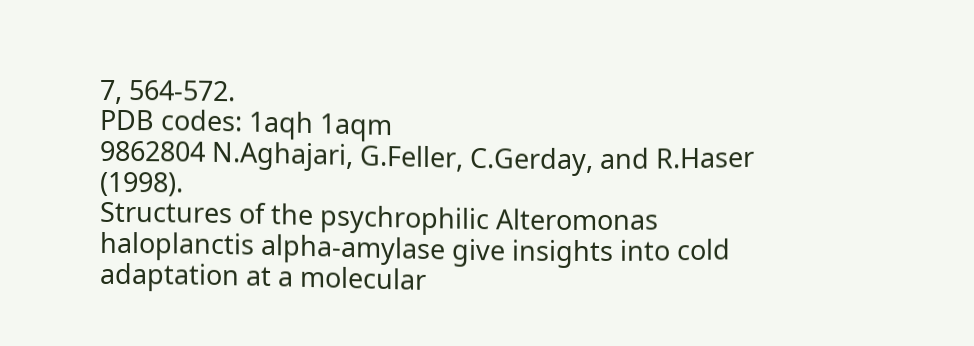7, 564-572.
PDB codes: 1aqh 1aqm
9862804 N.Aghajari, G.Feller, C.Gerday, and R.Haser (1998).
Structures of the psychrophilic Alteromonas haloplanctis alpha-amylase give insights into cold adaptation at a molecular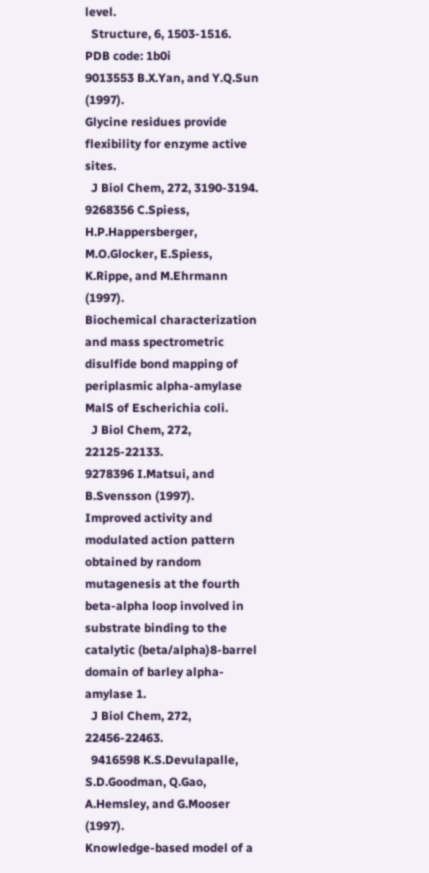level.
  Structure, 6, 1503-1516.
PDB code: 1b0i
9013553 B.X.Yan, and Y.Q.Sun (1997).
Glycine residues provide flexibility for enzyme active sites.
  J Biol Chem, 272, 3190-3194.
9268356 C.Spiess, H.P.Happersberger, M.O.Glocker, E.Spiess, K.Rippe, and M.Ehrmann (1997).
Biochemical characterization and mass spectrometric disulfide bond mapping of periplasmic alpha-amylase MalS of Escherichia coli.
  J Biol Chem, 272, 22125-22133.
9278396 I.Matsui, and B.Svensson (1997).
Improved activity and modulated action pattern obtained by random mutagenesis at the fourth beta-alpha loop involved in substrate binding to the catalytic (beta/alpha)8-barrel domain of barley alpha-amylase 1.
  J Biol Chem, 272, 22456-22463.
  9416598 K.S.Devulapalle, S.D.Goodman, Q.Gao, A.Hemsley, and G.Mooser (1997).
Knowledge-based model of a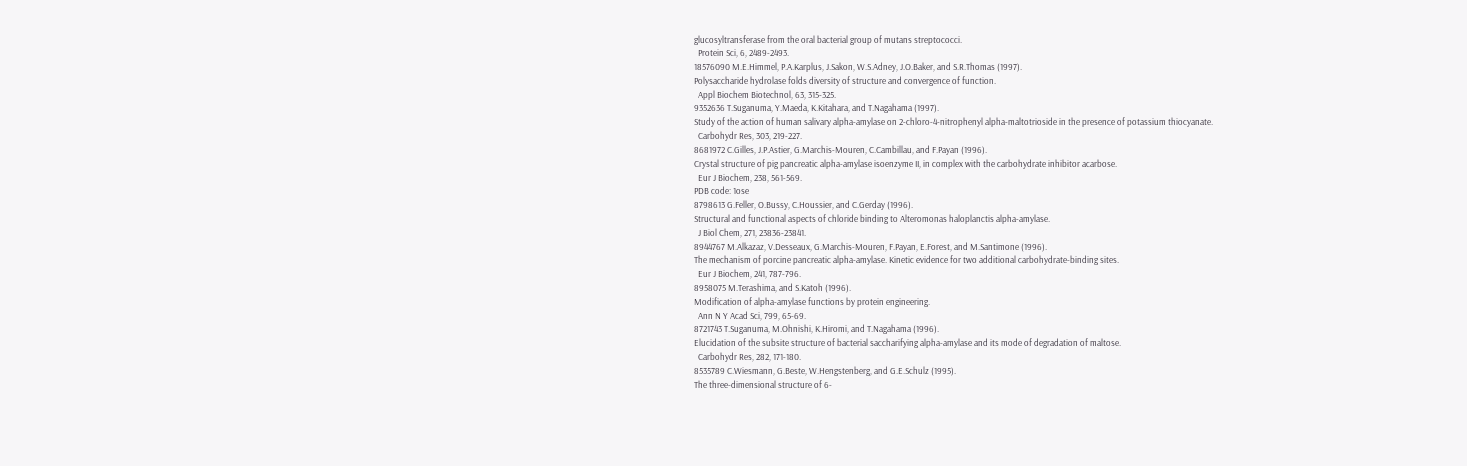glucosyltransferase from the oral bacterial group of mutans streptococci.
  Protein Sci, 6, 2489-2493.
18576090 M.E.Himmel, P.A.Karplus, J.Sakon, W.S.Adney, J.O.Baker, and S.R.Thomas (1997).
Polysaccharide hydrolase folds diversity of structure and convergence of function.
  Appl Biochem Biotechnol, 63, 315-325.
9352636 T.Suganuma, Y.Maeda, K.Kitahara, and T.Nagahama (1997).
Study of the action of human salivary alpha-amylase on 2-chloro-4-nitrophenyl alpha-maltotrioside in the presence of potassium thiocyanate.
  Carbohydr Res, 303, 219-227.
8681972 C.Gilles, J.P.Astier, G.Marchis-Mouren, C.Cambillau, and F.Payan (1996).
Crystal structure of pig pancreatic alpha-amylase isoenzyme II, in complex with the carbohydrate inhibitor acarbose.
  Eur J Biochem, 238, 561-569.
PDB code: 1ose
8798613 G.Feller, O.Bussy, C.Houssier, and C.Gerday (1996).
Structural and functional aspects of chloride binding to Alteromonas haloplanctis alpha-amylase.
  J Biol Chem, 271, 23836-23841.
8944767 M.Alkazaz, V.Desseaux, G.Marchis-Mouren, F.Payan, E.Forest, and M.Santimone (1996).
The mechanism of porcine pancreatic alpha-amylase. Kinetic evidence for two additional carbohydrate-binding sites.
  Eur J Biochem, 241, 787-796.
8958075 M.Terashima, and S.Katoh (1996).
Modification of alpha-amylase functions by protein engineering.
  Ann N Y Acad Sci, 799, 65-69.
8721743 T.Suganuma, M.Ohnishi, K.Hiromi, and T.Nagahama (1996).
Elucidation of the subsite structure of bacterial saccharifying alpha-amylase and its mode of degradation of maltose.
  Carbohydr Res, 282, 171-180.
8535789 C.Wiesmann, G.Beste, W.Hengstenberg, and G.E.Schulz (1995).
The three-dimensional structure of 6-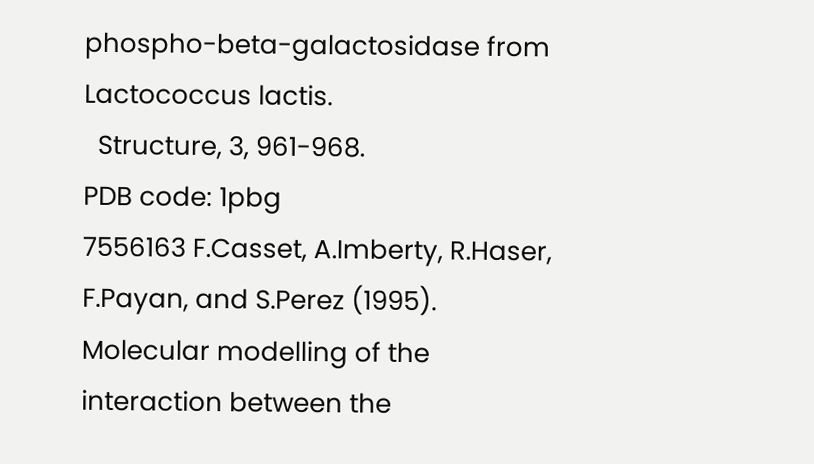phospho-beta-galactosidase from Lactococcus lactis.
  Structure, 3, 961-968.
PDB code: 1pbg
7556163 F.Casset, A.Imberty, R.Haser, F.Payan, and S.Perez (1995).
Molecular modelling of the interaction between the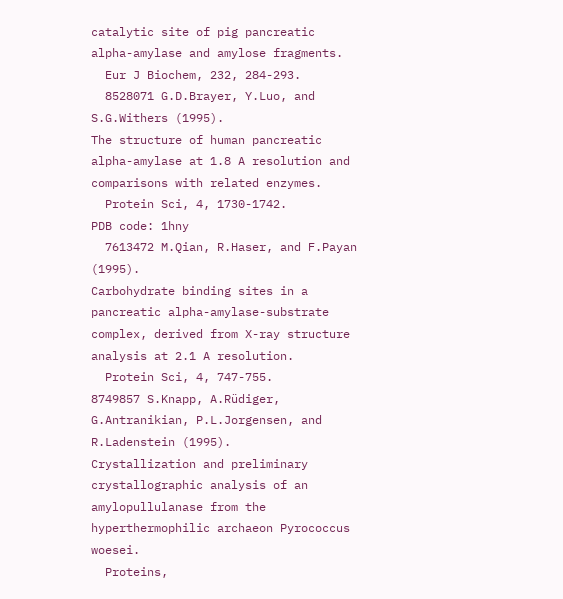catalytic site of pig pancreatic alpha-amylase and amylose fragments.
  Eur J Biochem, 232, 284-293.
  8528071 G.D.Brayer, Y.Luo, and S.G.Withers (1995).
The structure of human pancreatic alpha-amylase at 1.8 A resolution and comparisons with related enzymes.
  Protein Sci, 4, 1730-1742.
PDB code: 1hny
  7613472 M.Qian, R.Haser, and F.Payan (1995).
Carbohydrate binding sites in a pancreatic alpha-amylase-substrate complex, derived from X-ray structure analysis at 2.1 A resolution.
  Protein Sci, 4, 747-755.
8749857 S.Knapp, A.Rüdiger, G.Antranikian, P.L.Jorgensen, and R.Ladenstein (1995).
Crystallization and preliminary crystallographic analysis of an amylopullulanase from the hyperthermophilic archaeon Pyrococcus woesei.
  Proteins,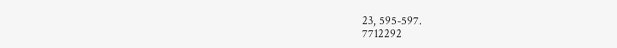23, 595-597.
7712292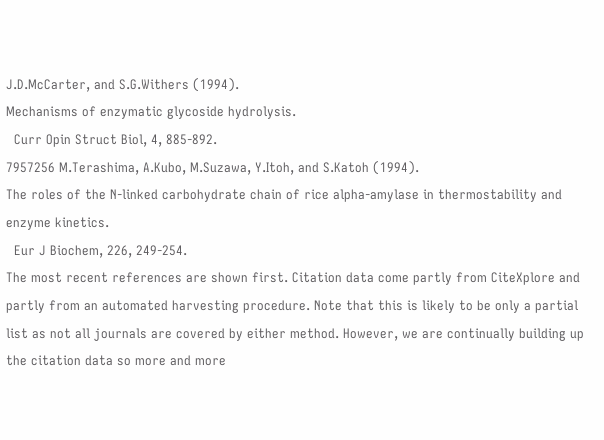J.D.McCarter, and S.G.Withers (1994).
Mechanisms of enzymatic glycoside hydrolysis.
  Curr Opin Struct Biol, 4, 885-892.
7957256 M.Terashima, A.Kubo, M.Suzawa, Y.Itoh, and S.Katoh (1994).
The roles of the N-linked carbohydrate chain of rice alpha-amylase in thermostability and enzyme kinetics.
  Eur J Biochem, 226, 249-254.
The most recent references are shown first. Citation data come partly from CiteXplore and partly from an automated harvesting procedure. Note that this is likely to be only a partial list as not all journals are covered by either method. However, we are continually building up the citation data so more and more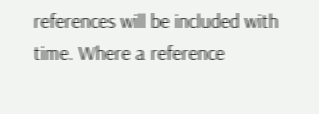references will be included with time. Where a reference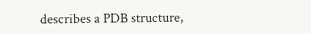describes a PDB structure,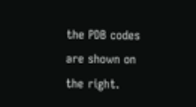the PDB codes are shown on the right.